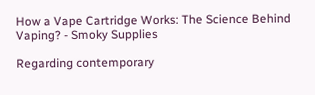How a Vape Cartridge Works: The Science Behind Vaping? - Smoky Supplies

Regarding contemporary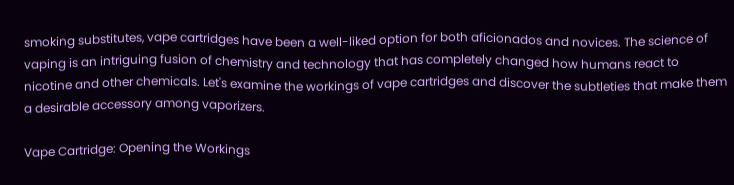smoking substitutes, vape cartridges have been a well-liked option for both aficionados and novices. The science of vaping is an intriguing fusion of chemistry and technology that has completely changed how humans react to nicotine and other chemicals. Let's examine the workings of vape cartridges and discover the subtleties that make them a desirable accessory among vaporizers.

Vape Cartridge: Opening the Workings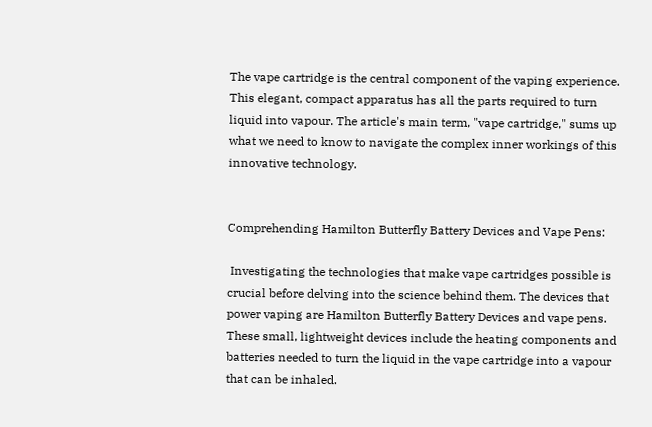The vape cartridge is the central component of the vaping experience. This elegant, compact apparatus has all the parts required to turn liquid into vapour. The article's main term, "vape cartridge," sums up what we need to know to navigate the complex inner workings of this innovative technology.


Comprehending Hamilton Butterfly Battery Devices and Vape Pens:

 Investigating the technologies that make vape cartridges possible is crucial before delving into the science behind them. The devices that power vaping are Hamilton Butterfly Battery Devices and vape pens. These small, lightweight devices include the heating components and batteries needed to turn the liquid in the vape cartridge into a vapour that can be inhaled.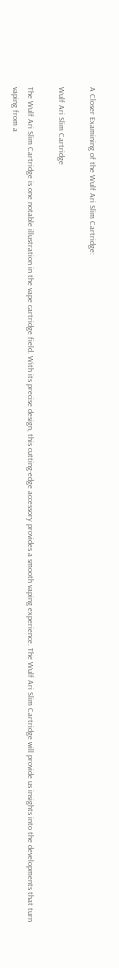A Closer Examining of the Wulf Ari Slim Cartridge:

Wulf Ari Slim Cartridge

The Wulf Ari Slim Cartridge is one notable illustration in the vape cartridge field. With its precise design, this cutting-edge accessory provides a smooth vaping experience. The Wulf Ari Slim Cartridge will provide us insights into the developments that turn vaping from a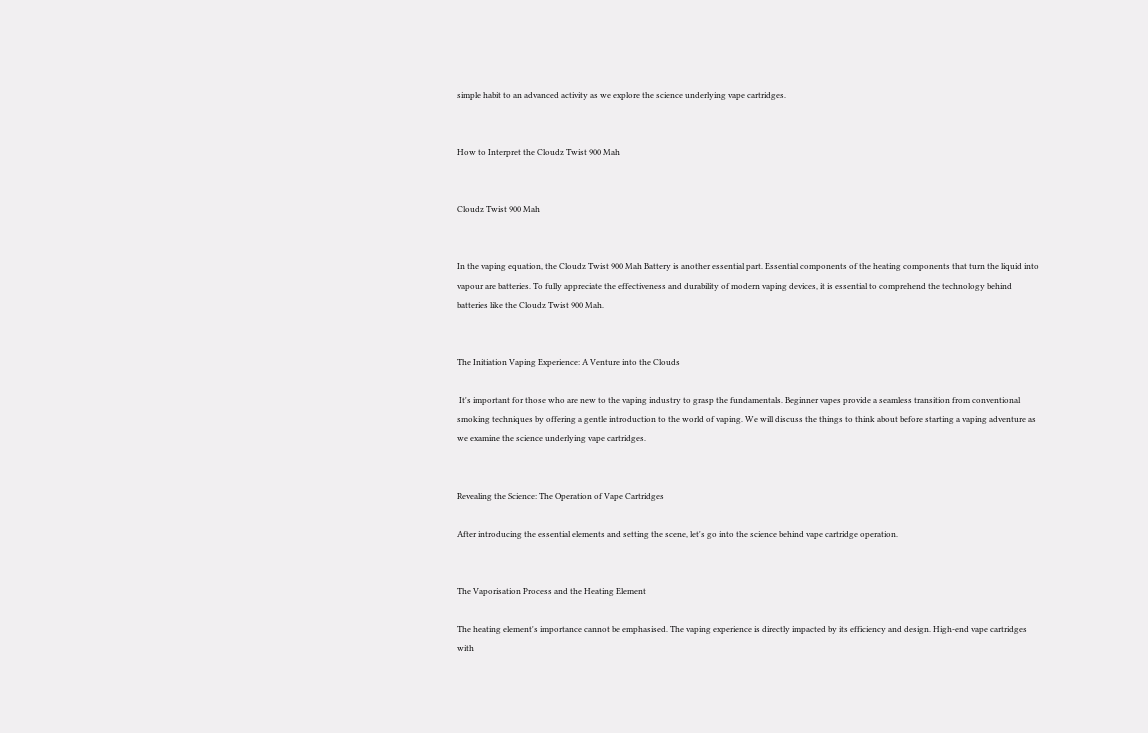simple habit to an advanced activity as we explore the science underlying vape cartridges.


How to Interpret the Cloudz Twist 900 Mah


Cloudz Twist 900 Mah


In the vaping equation, the Cloudz Twist 900 Mah Battery is another essential part. Essential components of the heating components that turn the liquid into vapour are batteries. To fully appreciate the effectiveness and durability of modern vaping devices, it is essential to comprehend the technology behind batteries like the Cloudz Twist 900 Mah.


The Initiation Vaping Experience: A Venture into the Clouds

 It's important for those who are new to the vaping industry to grasp the fundamentals. Beginner vapes provide a seamless transition from conventional smoking techniques by offering a gentle introduction to the world of vaping. We will discuss the things to think about before starting a vaping adventure as we examine the science underlying vape cartridges.


Revealing the Science: The Operation of Vape Cartridges

After introducing the essential elements and setting the scene, let's go into the science behind vape cartridge operation.


The Vaporisation Process and the Heating Element

The heating element's importance cannot be emphasised. The vaping experience is directly impacted by its efficiency and design. High-end vape cartridges with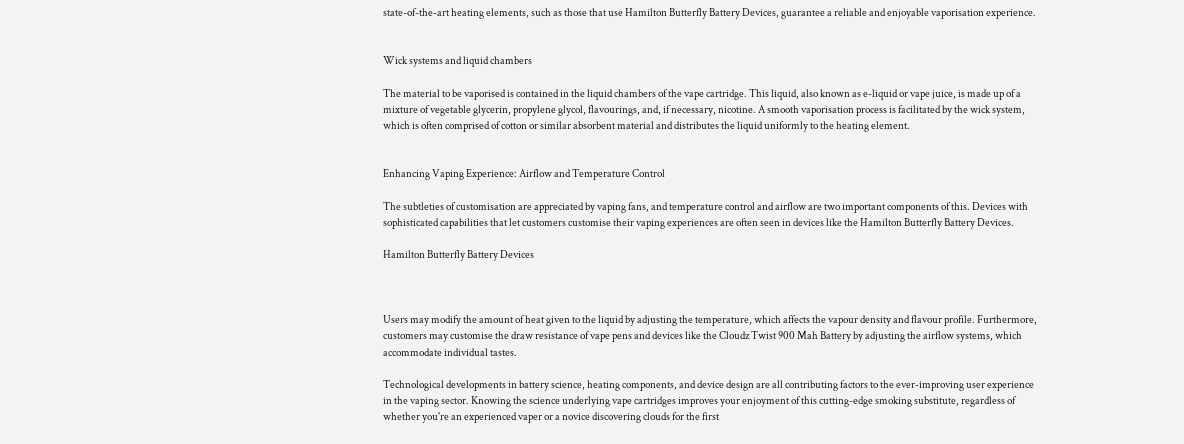state-of-the-art heating elements, such as those that use Hamilton Butterfly Battery Devices, guarantee a reliable and enjoyable vaporisation experience.


Wick systems and liquid chambers

The material to be vaporised is contained in the liquid chambers of the vape cartridge. This liquid, also known as e-liquid or vape juice, is made up of a mixture of vegetable glycerin, propylene glycol, flavourings, and, if necessary, nicotine. A smooth vaporisation process is facilitated by the wick system, which is often comprised of cotton or similar absorbent material and distributes the liquid uniformly to the heating element.


Enhancing Vaping Experience: Airflow and Temperature Control

The subtleties of customisation are appreciated by vaping fans, and temperature control and airflow are two important components of this. Devices with sophisticated capabilities that let customers customise their vaping experiences are often seen in devices like the Hamilton Butterfly Battery Devices.

Hamilton Butterfly Battery Devices



Users may modify the amount of heat given to the liquid by adjusting the temperature, which affects the vapour density and flavour profile. Furthermore, customers may customise the draw resistance of vape pens and devices like the Cloudz Twist 900 Mah Battery by adjusting the airflow systems, which accommodate individual tastes.

Technological developments in battery science, heating components, and device design are all contributing factors to the ever-improving user experience in the vaping sector. Knowing the science underlying vape cartridges improves your enjoyment of this cutting-edge smoking substitute, regardless of whether you're an experienced vaper or a novice discovering clouds for the first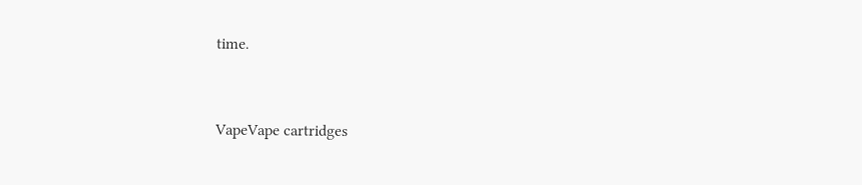time.


VapeVape cartridges